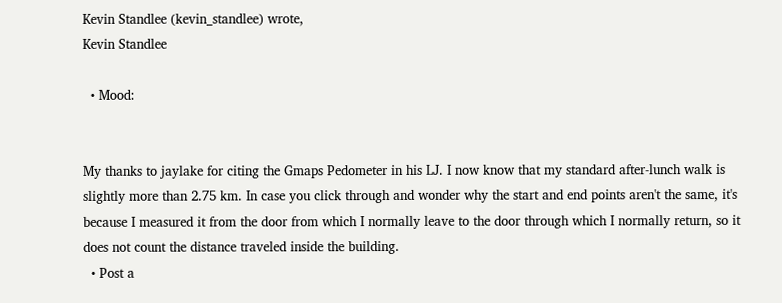Kevin Standlee (kevin_standlee) wrote,
Kevin Standlee

  • Mood:


My thanks to jaylake for citing the Gmaps Pedometer in his LJ. I now know that my standard after-lunch walk is slightly more than 2.75 km. In case you click through and wonder why the start and end points aren't the same, it's because I measured it from the door from which I normally leave to the door through which I normally return, so it does not count the distance traveled inside the building.
  • Post a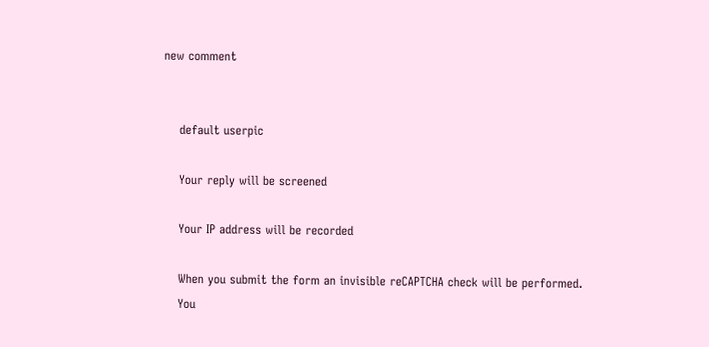new comment


    default userpic

    Your reply will be screened

    Your IP address will be recorded

    When you submit the form an invisible reCAPTCHA check will be performed.
    You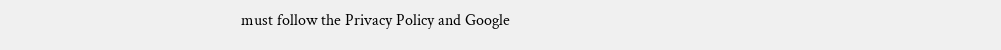must follow the Privacy Policy and Google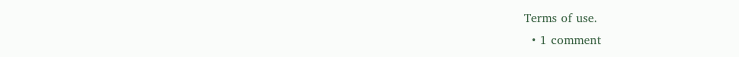Terms of use.
  • 1 comment